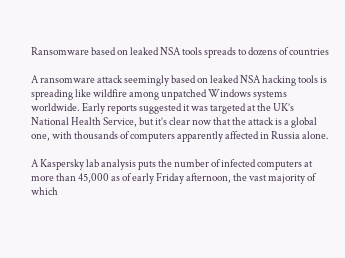Ransomware based on leaked NSA tools spreads to dozens of countries

A ransomware attack seemingly based on leaked NSA hacking tools is spreading like wildfire among unpatched Windows systems worldwide. Early reports suggested it was targeted at the UK’s National Health Service, but it’s clear now that the attack is a global one, with thousands of computers apparently affected in Russia alone.

A Kaspersky lab analysis puts the number of infected computers at more than 45,000 as of early Friday afternoon, the vast majority of which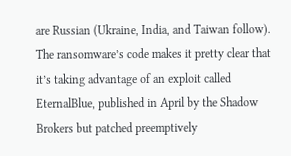are Russian (Ukraine, India, and Taiwan follow). The ransomware’s code makes it pretty clear that it’s taking advantage of an exploit called EternalBlue, published in April by the Shadow Brokers but patched preemptively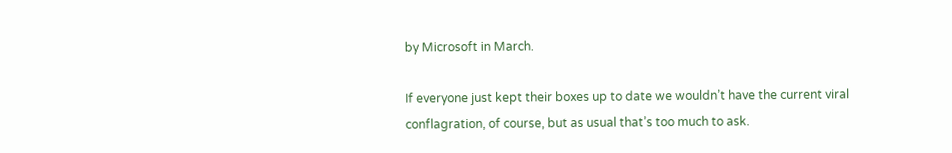by Microsoft in March.

If everyone just kept their boxes up to date we wouldn’t have the current viral conflagration, of course, but as usual that’s too much to ask.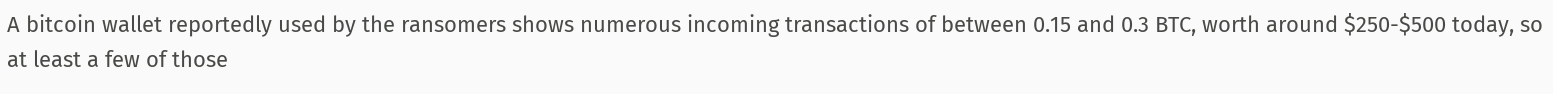A bitcoin wallet reportedly used by the ransomers shows numerous incoming transactions of between 0.15 and 0.3 BTC, worth around $250-$500 today, so at least a few of those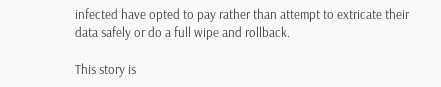infected have opted to pay rather than attempt to extricate their data safely or do a full wipe and rollback.

This story is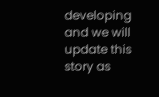developing and we will update this story as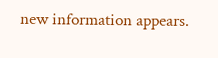new information appears.